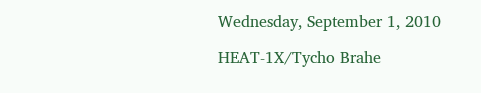Wednesday, September 1, 2010

HEAT-1X/Tycho Brahe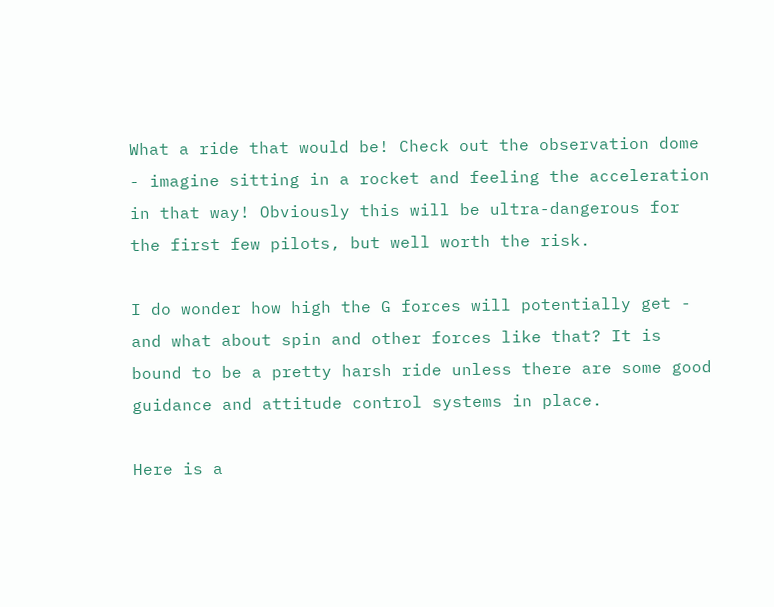What a ride that would be! Check out the observation dome - imagine sitting in a rocket and feeling the acceleration in that way! Obviously this will be ultra-dangerous for the first few pilots, but well worth the risk.

I do wonder how high the G forces will potentially get - and what about spin and other forces like that? It is bound to be a pretty harsh ride unless there are some good guidance and attitude control systems in place.

Here is a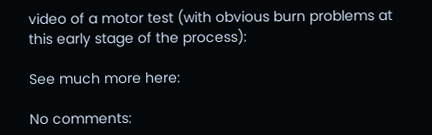video of a motor test (with obvious burn problems at this early stage of the process):

See much more here:

No comments: